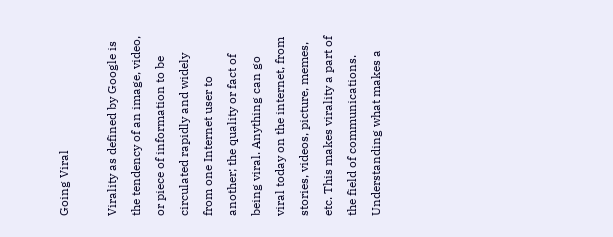Going Viral

Virality as defined by Google is the tendency of an image, video, or piece of information to be circulated rapidly and widely from one Internet user to another; the quality or fact of being viral. Anything can go viral today on the internet, from stories, videos, picture, memes, etc. This makes virality a part of the field of communications.
Understanding what makes a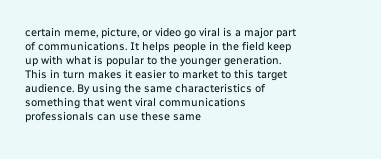certain meme, picture, or video go viral is a major part of communications. It helps people in the field keep up with what is popular to the younger generation. This in turn makes it easier to market to this target audience. By using the same characteristics of something that went viral communications professionals can use these same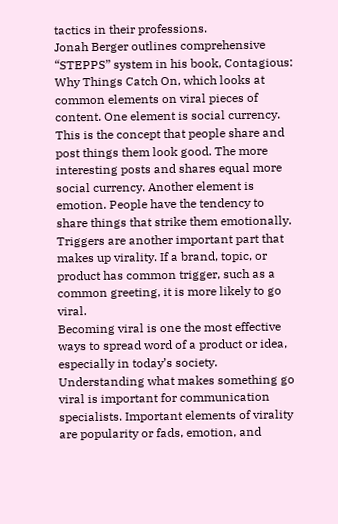tactics in their professions.
Jonah Berger outlines comprehensive “STEPPS” system in his book, Contagious: Why Things Catch On, which looks at common elements on viral pieces of content. One element is social currency. This is the concept that people share and post things them look good. The more interesting posts and shares equal more social currency. Another element is emotion. People have the tendency to share things that strike them emotionally. Triggers are another important part that makes up virality. If a brand, topic, or product has common trigger, such as a common greeting, it is more likely to go viral.
Becoming viral is one the most effective ways to spread word of a product or idea, especially in today’s society. Understanding what makes something go viral is important for communication specialists. Important elements of virality are popularity or fads, emotion, and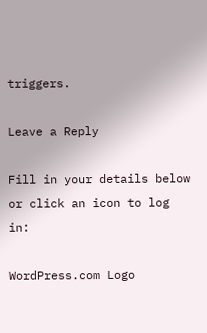triggers.

Leave a Reply

Fill in your details below or click an icon to log in:

WordPress.com Logo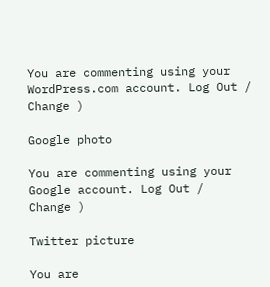You are commenting using your WordPress.com account. Log Out /  Change )

Google photo

You are commenting using your Google account. Log Out /  Change )

Twitter picture

You are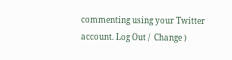commenting using your Twitter account. Log Out /  Change )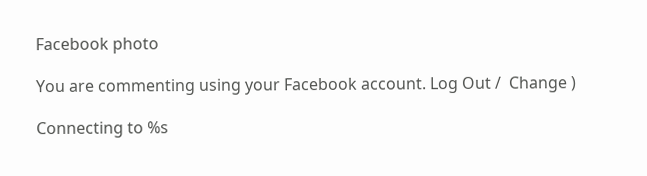Facebook photo

You are commenting using your Facebook account. Log Out /  Change )

Connecting to %s